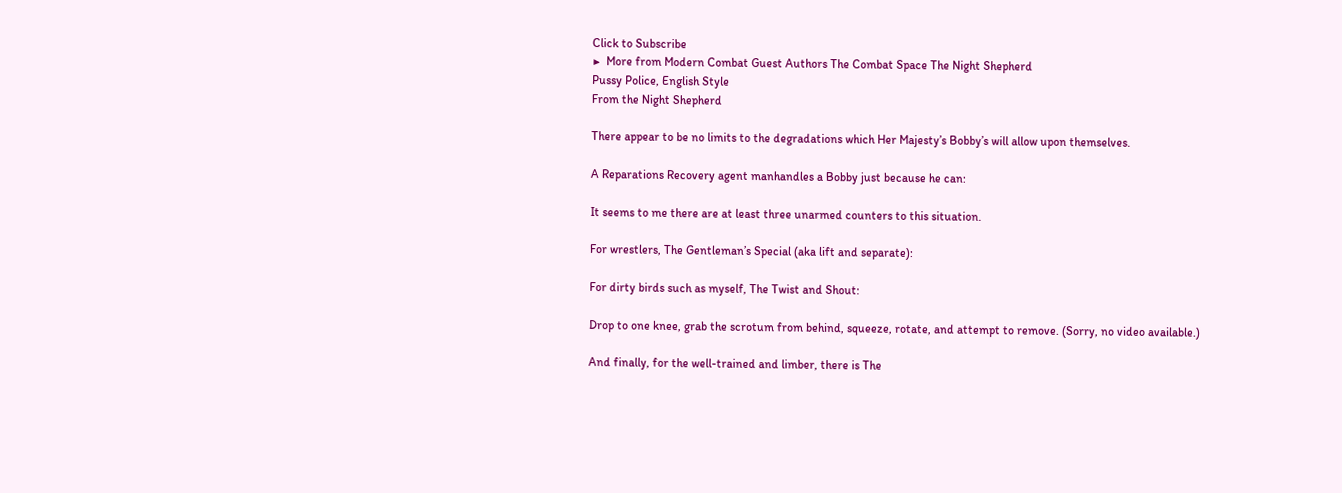Click to Subscribe
▶  More from Modern Combat Guest Authors The Combat Space The Night Shepherd
Pussy Police, English Style
From the Night Shepherd

There appear to be no limits to the degradations which Her Majesty’s Bobby’s will allow upon themselves.

A Reparations Recovery agent manhandles a Bobby just because he can:

It seems to me there are at least three unarmed counters to this situation.

For wrestlers, The Gentleman’s Special (aka lift and separate):

For dirty birds such as myself, The Twist and Shout:

Drop to one knee, grab the scrotum from behind, squeeze, rotate, and attempt to remove. (Sorry, no video available.)

And finally, for the well-trained and limber, there is The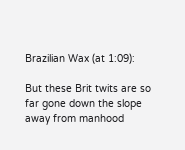Brazilian Wax (at 1:09):

But these Brit twits are so far gone down the slope away from manhood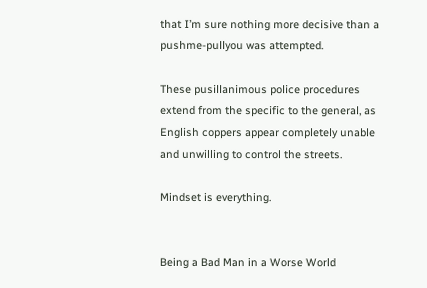that I’m sure nothing more decisive than a pushme-pullyou was attempted.

These pusillanimous police procedures extend from the specific to the general, as English coppers appear completely unable and unwilling to control the streets.

Mindset is everything.


Being a Bad Man in a Worse World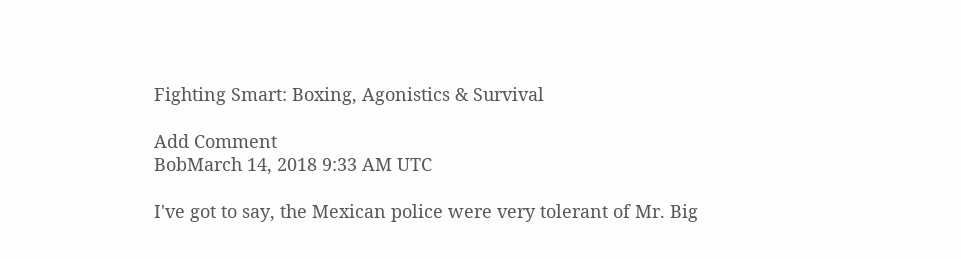Fighting Smart: Boxing, Agonistics & Survival

Add Comment
BobMarch 14, 2018 9:33 AM UTC

I've got to say, the Mexican police were very tolerant of Mr. Big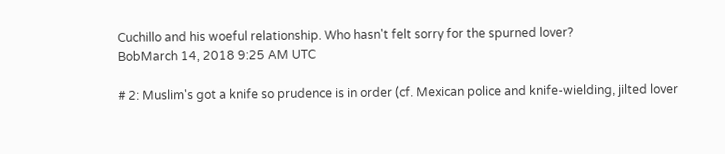Cuchillo and his woeful relationship. Who hasn't felt sorry for the spurned lover?
BobMarch 14, 2018 9:25 AM UTC

# 2: Muslim's got a knife so prudence is in order (cf. Mexican police and knife-wielding, jilted lover